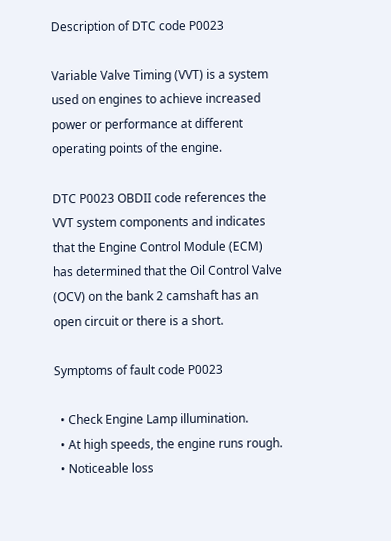Description of DTC code P0023

Variable Valve Timing (VVT) is a system used on engines to achieve increased power or performance at different operating points of the engine.

DTC P0023 OBDII code references the VVT system components and indicates that the Engine Control Module (ECM) has determined that the Oil Control Valve (OCV) on the bank 2 camshaft has an open circuit or there is a short.

Symptoms of fault code P0023

  • Check Engine Lamp illumination.
  • At high speeds, the engine runs rough.
  • Noticeable loss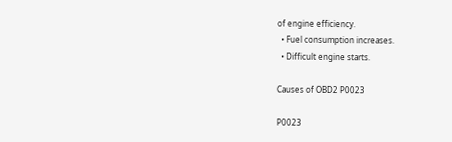of engine efficiency.
  • Fuel consumption increases.
  • Difficult engine starts.

Causes of OBD2 P0023

P0023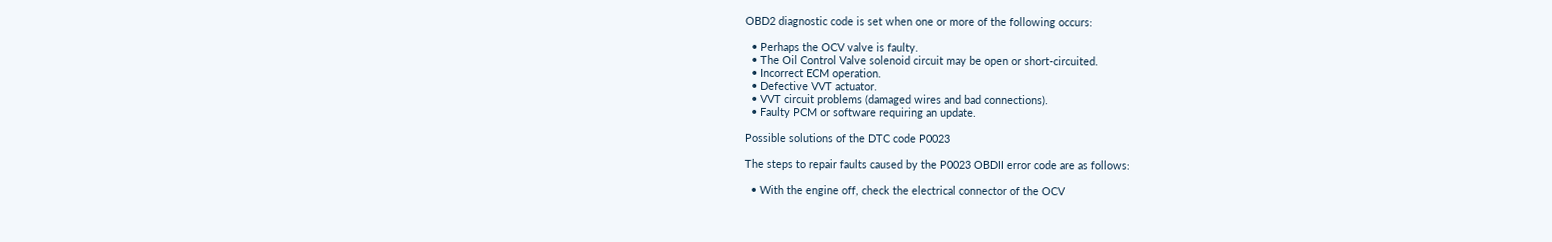OBD2 diagnostic code is set when one or more of the following occurs:

  • Perhaps the OCV valve is faulty.
  • The Oil Control Valve solenoid circuit may be open or short-circuited.
  • Incorrect ECM operation.
  • Defective VVT actuator.
  • VVT circuit problems (damaged wires and bad connections).
  • Faulty PCM or software requiring an update.

Possible solutions of the DTC code P0023

The steps to repair faults caused by the P0023 OBDII error code are as follows:

  • With the engine off, check the electrical connector of the OCV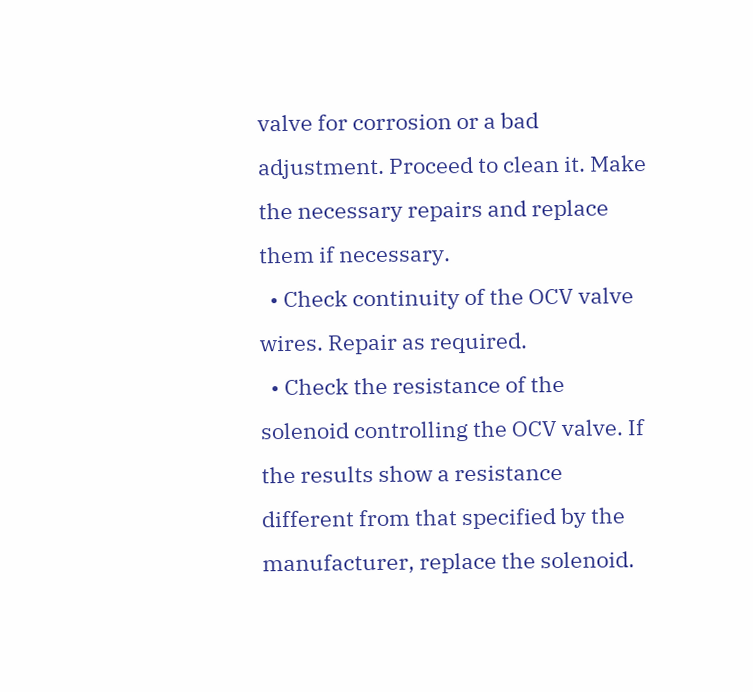valve for corrosion or a bad adjustment. Proceed to clean it. Make the necessary repairs and replace them if necessary.
  • Check continuity of the OCV valve wires. Repair as required.
  • Check the resistance of the solenoid controlling the OCV valve. If the results show a resistance different from that specified by the manufacturer, replace the solenoid.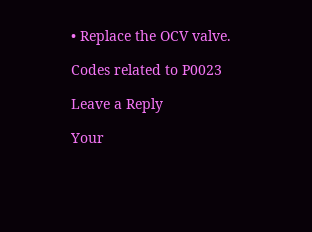• Replace the OCV valve.

Codes related to P0023

Leave a Reply

Your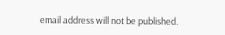email address will not be published.